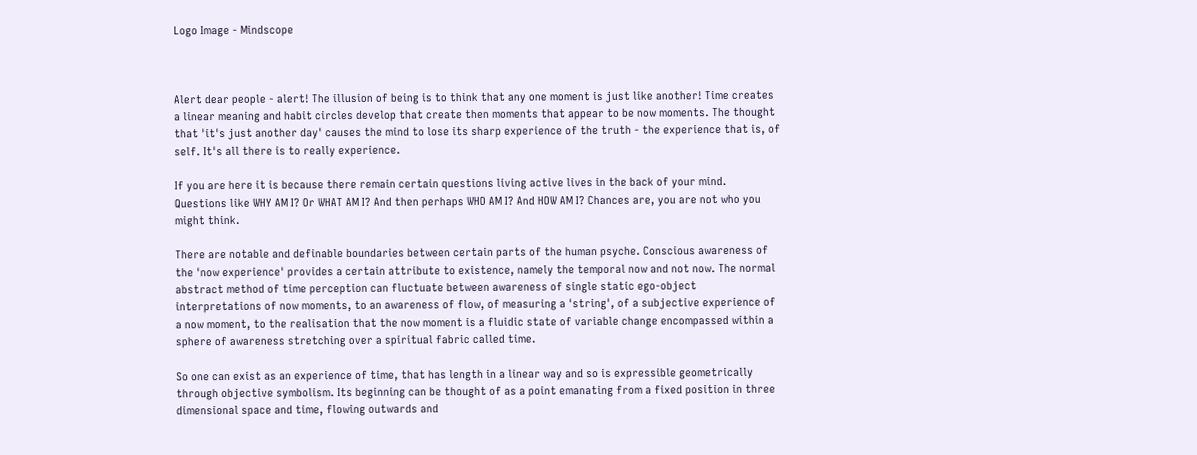Logo Image - Mindscope



Alert dear people - alert! The illusion of being is to think that any one moment is just like another! Time creates a linear meaning and habit circles develop that create then moments that appear to be now moments. The thought that 'it's just another day' causes the mind to lose its sharp experience of the truth - the experience that is, of self. It's all there is to really experience.

If you are here it is because there remain certain questions living active lives in the back of your mind. Questions like WHY AM I? Or WHAT AM I? And then perhaps WHO AM I? And HOW AM I? Chances are, you are not who you might think.

There are notable and definable boundaries between certain parts of the human psyche. Conscious awareness of the 'now experience' provides a certain attribute to existence, namely the temporal now and not now. The normal abstract method of time perception can fluctuate between awareness of single static ego-object interpretations of now moments, to an awareness of flow, of measuring a 'string', of a subjective experience of a now moment, to the realisation that the now moment is a fluidic state of variable change encompassed within a sphere of awareness stretching over a spiritual fabric called time.

So one can exist as an experience of time, that has length in a linear way and so is expressible geometrically through objective symbolism. Its beginning can be thought of as a point emanating from a fixed position in three dimensional space and time, flowing outwards and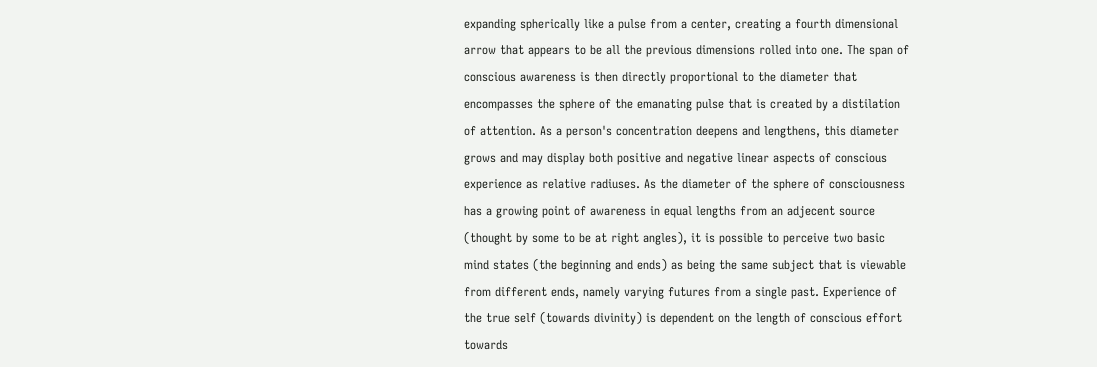expanding spherically like a pulse from a center, creating a fourth dimensional arrow that appears to be all the previous dimensions rolled into one. The span of conscious awareness is then directly proportional to the diameter that encompasses the sphere of the emanating pulse that is created by a distilation of attention. As a person's concentration deepens and lengthens, this diameter grows and may display both positive and negative linear aspects of conscious experience as relative radiuses. As the diameter of the sphere of consciousness has a growing point of awareness in equal lengths from an adjecent source (thought by some to be at right angles), it is possible to perceive two basic mind states (the beginning and ends) as being the same subject that is viewable from different ends, namely varying futures from a single past. Experience of the true self (towards divinity) is dependent on the length of conscious effort towards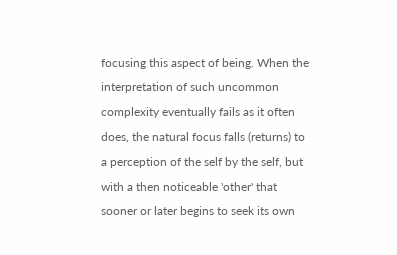focusing this aspect of being. When the interpretation of such uncommon complexity eventually fails as it often does, the natural focus falls (returns) to a perception of the self by the self, but with a then noticeable 'other' that sooner or later begins to seek its own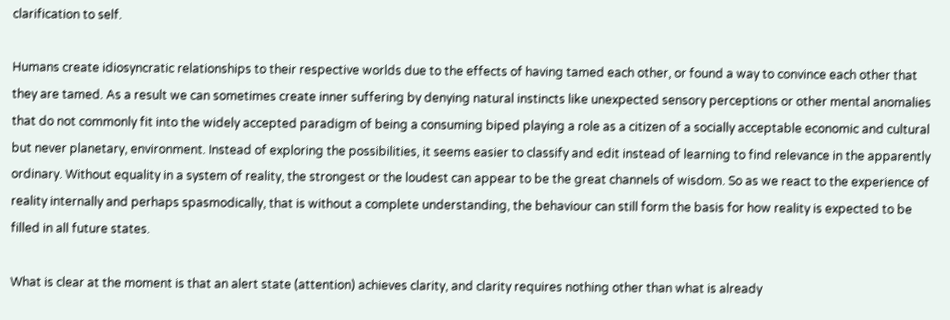clarification to self.

Humans create idiosyncratic relationships to their respective worlds due to the effects of having tamed each other, or found a way to convince each other that they are tamed. As a result we can sometimes create inner suffering by denying natural instincts like unexpected sensory perceptions or other mental anomalies that do not commonly fit into the widely accepted paradigm of being a consuming biped playing a role as a citizen of a socially acceptable economic and cultural but never planetary, environment. Instead of exploring the possibilities, it seems easier to classify and edit instead of learning to find relevance in the apparently ordinary. Without equality in a system of reality, the strongest or the loudest can appear to be the great channels of wisdom. So as we react to the experience of reality internally and perhaps spasmodically, that is without a complete understanding, the behaviour can still form the basis for how reality is expected to be filled in all future states.

What is clear at the moment is that an alert state (attention) achieves clarity, and clarity requires nothing other than what is already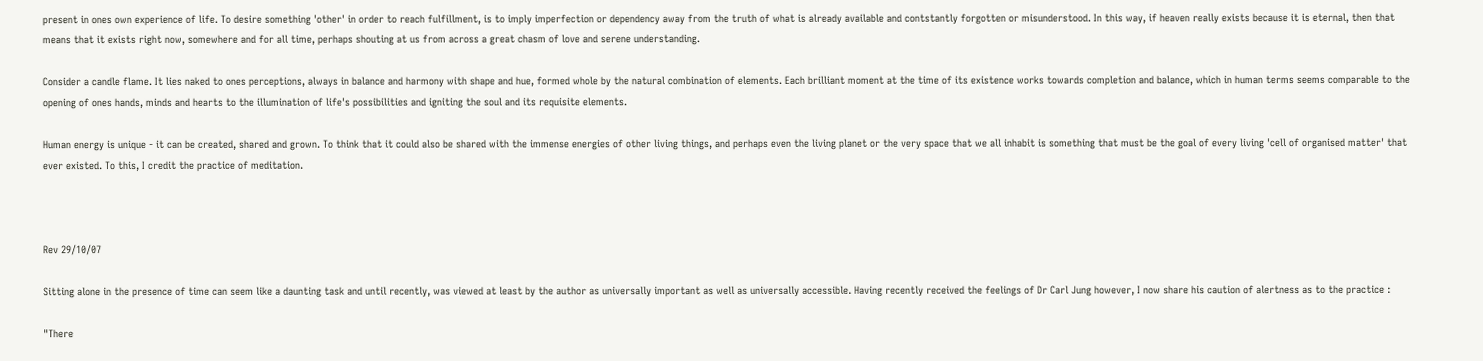present in ones own experience of life. To desire something 'other' in order to reach fulfillment, is to imply imperfection or dependency away from the truth of what is already available and contstantly forgotten or misunderstood. In this way, if heaven really exists because it is eternal, then that means that it exists right now, somewhere and for all time, perhaps shouting at us from across a great chasm of love and serene understanding.

Consider a candle flame. It lies naked to ones perceptions, always in balance and harmony with shape and hue, formed whole by the natural combination of elements. Each brilliant moment at the time of its existence works towards completion and balance, which in human terms seems comparable to the opening of ones hands, minds and hearts to the illumination of life's possibilities and igniting the soul and its requisite elements.

Human energy is unique - it can be created, shared and grown. To think that it could also be shared with the immense energies of other living things, and perhaps even the living planet or the very space that we all inhabit is something that must be the goal of every living 'cell of organised matter' that ever existed. To this, I credit the practice of meditation.



Rev 29/10/07

Sitting alone in the presence of time can seem like a daunting task and until recently, was viewed at least by the author as universally important as well as universally accessible. Having recently received the feelings of Dr Carl Jung however, I now share his caution of alertness as to the practice :

"There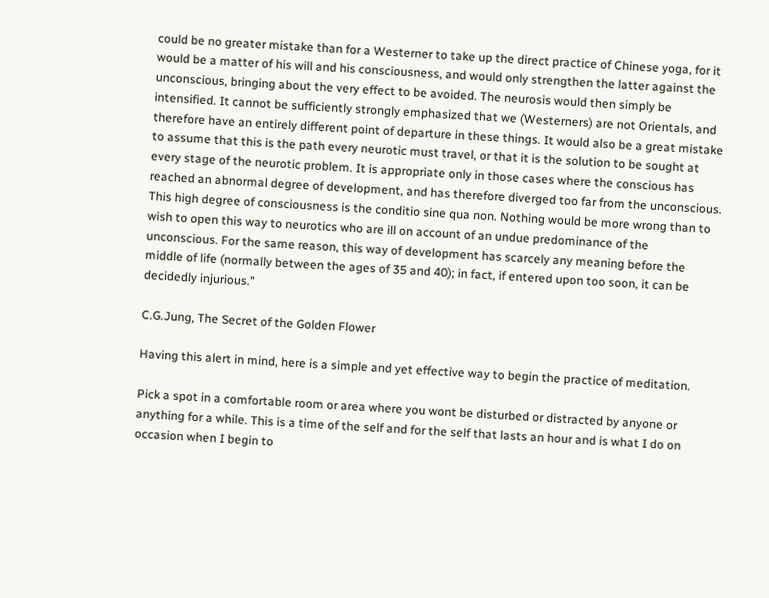could be no greater mistake than for a Westerner to take up the direct practice of Chinese yoga, for it would be a matter of his will and his consciousness, and would only strengthen the latter against the unconscious, bringing about the very effect to be avoided. The neurosis would then simply be intensified. It cannot be sufficiently strongly emphasized that we (Westerners) are not Orientals, and therefore have an entirely different point of departure in these things. It would also be a great mistake to assume that this is the path every neurotic must travel, or that it is the solution to be sought at every stage of the neurotic problem. It is appropriate only in those cases where the conscious has reached an abnormal degree of development, and has therefore diverged too far from the unconscious. This high degree of consciousness is the conditio sine qua non. Nothing would be more wrong than to wish to open this way to neurotics who are ill on account of an undue predominance of the unconscious. For the same reason, this way of development has scarcely any meaning before the middle of life (normally between the ages of 35 and 40); in fact, if entered upon too soon, it can be decidedly injurious."

C.G.Jung, The Secret of the Golden Flower

Having this alert in mind, here is a simple and yet effective way to begin the practice of meditation.

Pick a spot in a comfortable room or area where you wont be disturbed or distracted by anyone or anything for a while. This is a time of the self and for the self that lasts an hour and is what I do on occasion when I begin to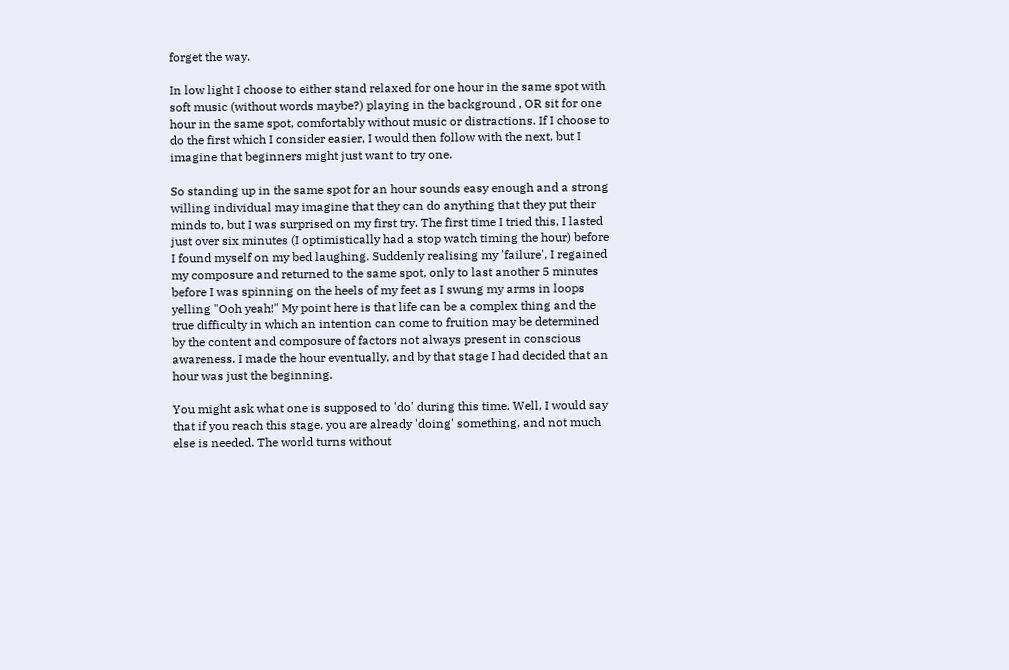forget the way.

In low light I choose to either stand relaxed for one hour in the same spot with soft music (without words maybe?) playing in the background , OR sit for one hour in the same spot, comfortably without music or distractions. If I choose to do the first which I consider easier, I would then follow with the next, but I imagine that beginners might just want to try one.

So standing up in the same spot for an hour sounds easy enough and a strong willing individual may imagine that they can do anything that they put their minds to, but I was surprised on my first try. The first time I tried this, I lasted just over six minutes (I optimistically had a stop watch timing the hour) before I found myself on my bed laughing. Suddenly realising my 'failure', I regained my composure and returned to the same spot, only to last another 5 minutes before I was spinning on the heels of my feet as I swung my arms in loops yelling "Ooh yeah!" My point here is that life can be a complex thing and the true difficulty in which an intention can come to fruition may be determined by the content and composure of factors not always present in conscious awareness. I made the hour eventually, and by that stage I had decided that an hour was just the beginning.

You might ask what one is supposed to 'do' during this time. Well, I would say that if you reach this stage, you are already 'doing' something, and not much else is needed. The world turns without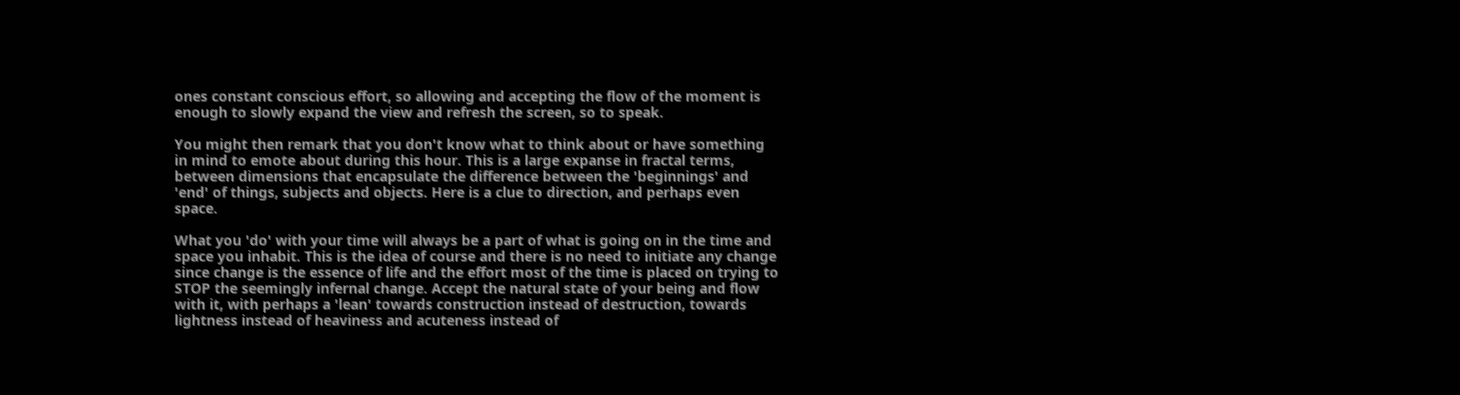ones constant conscious effort, so allowing and accepting the flow of the moment is enough to slowly expand the view and refresh the screen, so to speak.

You might then remark that you don't know what to think about or have something in mind to emote about during this hour. This is a large expanse in fractal terms, between dimensions that encapsulate the difference between the 'beginnings' and 'end' of things, subjects and objects. Here is a clue to direction, and perhaps even space.

What you 'do' with your time will always be a part of what is going on in the time and space you inhabit. This is the idea of course and there is no need to initiate any change since change is the essence of life and the effort most of the time is placed on trying to STOP the seemingly infernal change. Accept the natural state of your being and flow with it, with perhaps a 'lean' towards construction instead of destruction, towards lightness instead of heaviness and acuteness instead of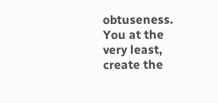obtuseness. You at the very least, create the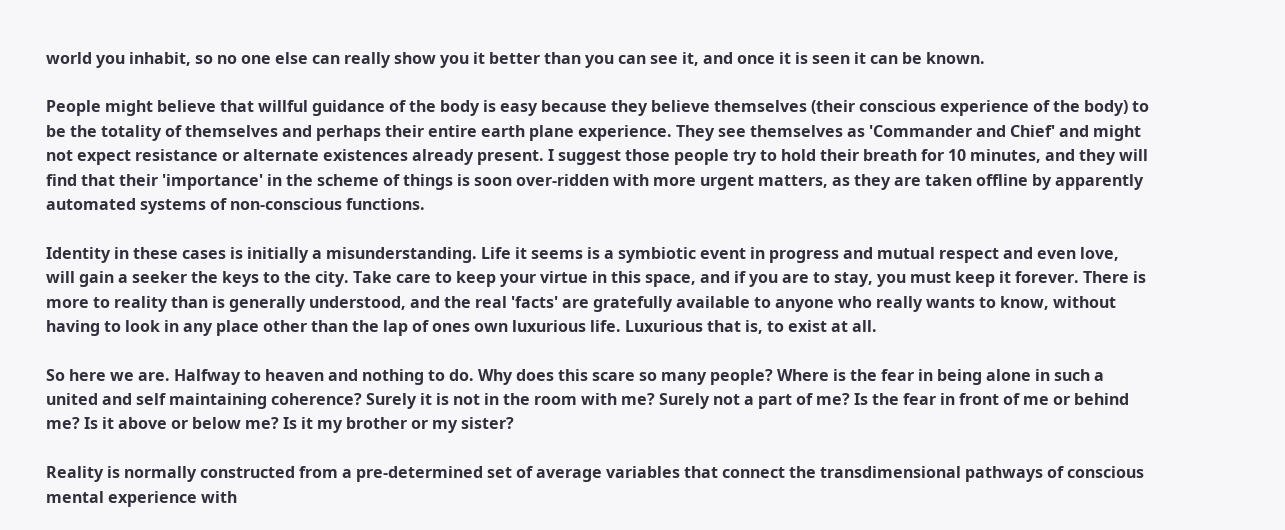world you inhabit, so no one else can really show you it better than you can see it, and once it is seen it can be known.

People might believe that willful guidance of the body is easy because they believe themselves (their conscious experience of the body) to be the totality of themselves and perhaps their entire earth plane experience. They see themselves as 'Commander and Chief' and might not expect resistance or alternate existences already present. I suggest those people try to hold their breath for 10 minutes, and they will find that their 'importance' in the scheme of things is soon over-ridden with more urgent matters, as they are taken offline by apparently automated systems of non-conscious functions.

Identity in these cases is initially a misunderstanding. Life it seems is a symbiotic event in progress and mutual respect and even love, will gain a seeker the keys to the city. Take care to keep your virtue in this space, and if you are to stay, you must keep it forever. There is more to reality than is generally understood, and the real 'facts' are gratefully available to anyone who really wants to know, without having to look in any place other than the lap of ones own luxurious life. Luxurious that is, to exist at all.

So here we are. Halfway to heaven and nothing to do. Why does this scare so many people? Where is the fear in being alone in such a united and self maintaining coherence? Surely it is not in the room with me? Surely not a part of me? Is the fear in front of me or behind me? Is it above or below me? Is it my brother or my sister?

Reality is normally constructed from a pre-determined set of average variables that connect the transdimensional pathways of conscious mental experience with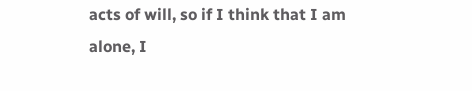acts of will, so if I think that I am alone, I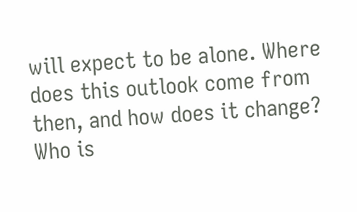will expect to be alone. Where does this outlook come from then, and how does it change? Who is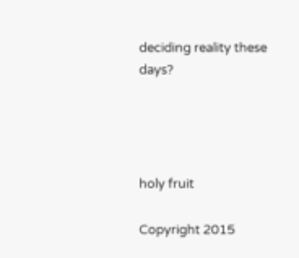deciding reality these days?




holy fruit

Copyright 2015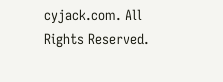cyjack.com. All Rights Reserved.